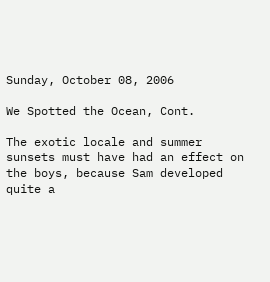Sunday, October 08, 2006

We Spotted the Ocean, Cont.

The exotic locale and summer sunsets must have had an effect on the boys, because Sam developed quite a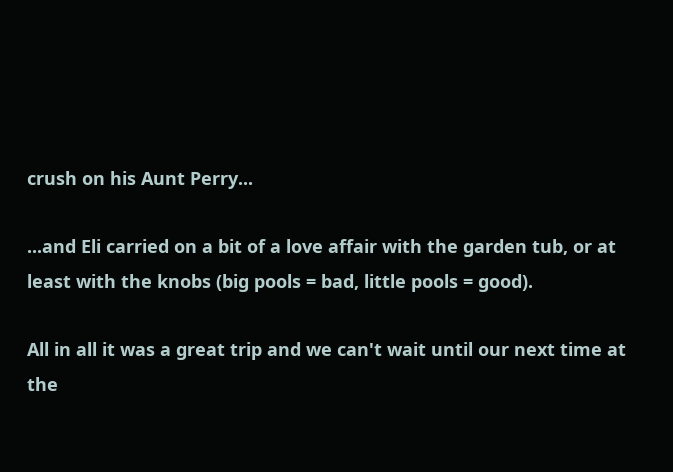crush on his Aunt Perry...

...and Eli carried on a bit of a love affair with the garden tub, or at least with the knobs (big pools = bad, little pools = good).

All in all it was a great trip and we can't wait until our next time at the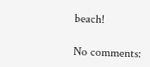beach!

No comments: